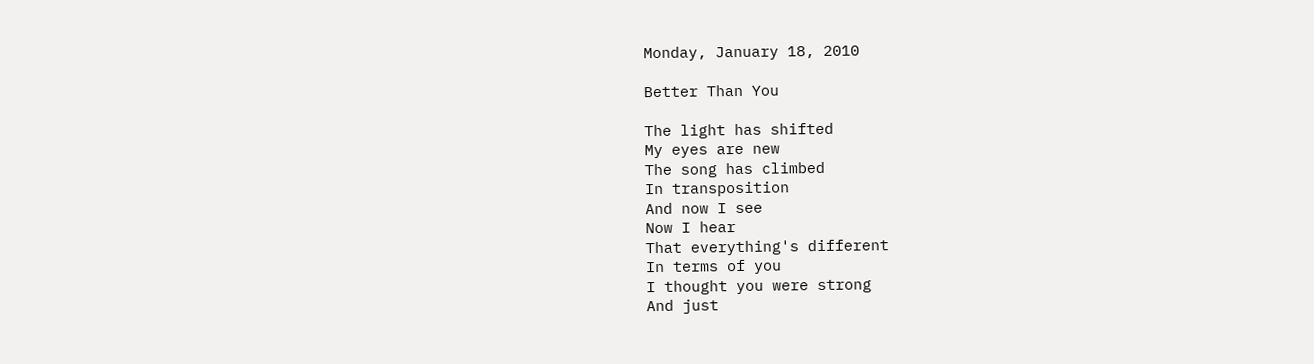Monday, January 18, 2010

Better Than You

The light has shifted
My eyes are new
The song has climbed
In transposition
And now I see
Now I hear
That everything's different
In terms of you
I thought you were strong
And just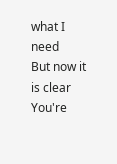what I need
But now it is clear
You're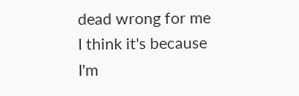dead wrong for me
I think it's because
I'm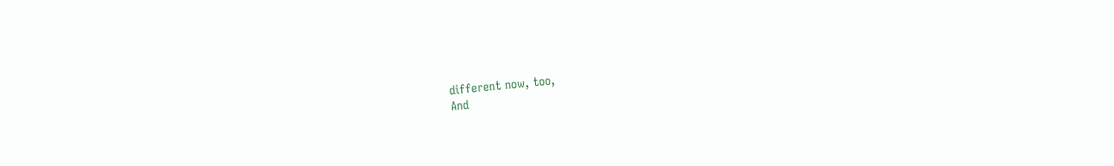different now, too,
And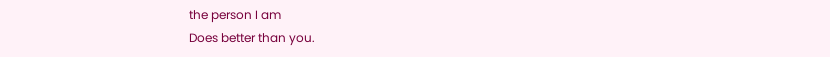the person I am
Does better than you.